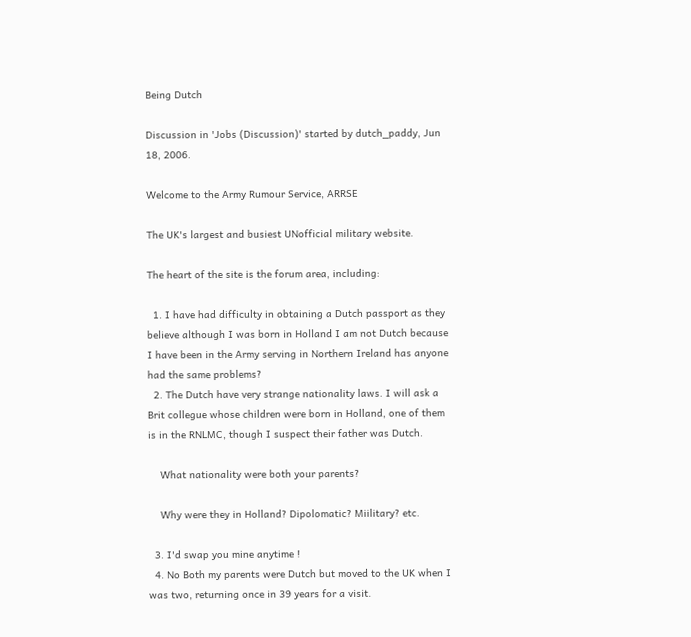Being Dutch

Discussion in 'Jobs (Discussion)' started by dutch_paddy, Jun 18, 2006.

Welcome to the Army Rumour Service, ARRSE

The UK's largest and busiest UNofficial military website.

The heart of the site is the forum area, including:

  1. I have had difficulty in obtaining a Dutch passport as they believe although I was born in Holland I am not Dutch because I have been in the Army serving in Northern Ireland has anyone had the same problems?
  2. The Dutch have very strange nationality laws. I will ask a Brit collegue whose children were born in Holland, one of them is in the RNLMC, though I suspect their father was Dutch.

    What nationality were both your parents?

    Why were they in Holland? Dipolomatic? Miilitary? etc.

  3. I'd swap you mine anytime !
  4. No Both my parents were Dutch but moved to the UK when I was two, returning once in 39 years for a visit.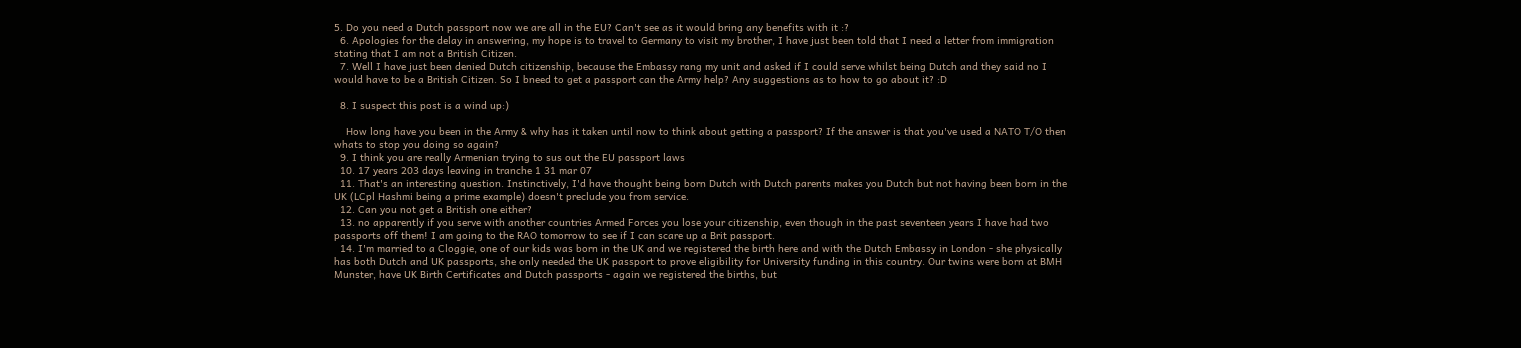5. Do you need a Dutch passport now we are all in the EU? Can't see as it would bring any benefits with it :?
  6. Apologies for the delay in answering, my hope is to travel to Germany to visit my brother, I have just been told that I need a letter from immigration stating that I am not a British Citizen.
  7. Well I have just been denied Dutch citizenship, because the Embassy rang my unit and asked if I could serve whilst being Dutch and they said no I would have to be a British Citizen. So I bneed to get a passport can the Army help? Any suggestions as to how to go about it? :D

  8. I suspect this post is a wind up:)

    How long have you been in the Army & why has it taken until now to think about getting a passport? If the answer is that you've used a NATO T/O then whats to stop you doing so again?
  9. I think you are really Armenian trying to sus out the EU passport laws
  10. 17 years 203 days leaving in tranche 1 31 mar 07
  11. That's an interesting question. Instinctively, I'd have thought being born Dutch with Dutch parents makes you Dutch but not having been born in the UK (LCpl Hashmi being a prime example) doesn't preclude you from service.
  12. Can you not get a British one either?
  13. no apparently if you serve with another countries Armed Forces you lose your citizenship, even though in the past seventeen years I have had two passports off them! I am going to the RAO tomorrow to see if I can scare up a Brit passport.
  14. I'm married to a Cloggie, one of our kids was born in the UK and we registered the birth here and with the Dutch Embassy in London - she physically has both Dutch and UK passports, she only needed the UK passport to prove eligibility for University funding in this country. Our twins were born at BMH Munster, have UK Birth Certificates and Dutch passports - again we registered the births, but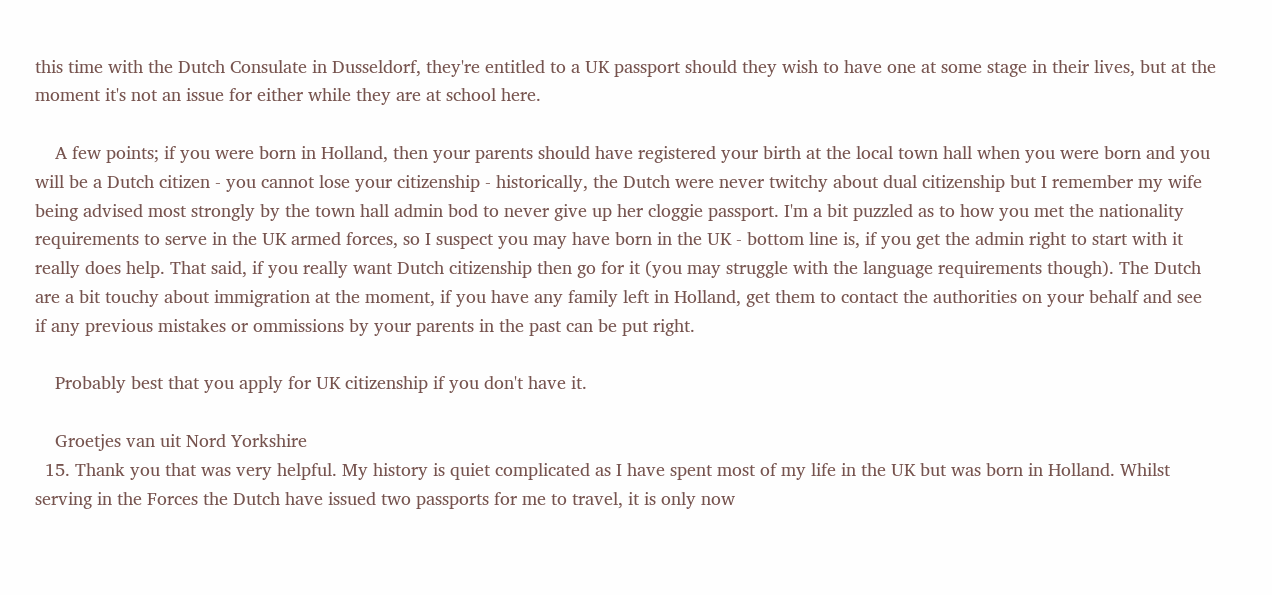this time with the Dutch Consulate in Dusseldorf, they're entitled to a UK passport should they wish to have one at some stage in their lives, but at the moment it's not an issue for either while they are at school here.

    A few points; if you were born in Holland, then your parents should have registered your birth at the local town hall when you were born and you will be a Dutch citizen - you cannot lose your citizenship - historically, the Dutch were never twitchy about dual citizenship but I remember my wife being advised most strongly by the town hall admin bod to never give up her cloggie passport. I'm a bit puzzled as to how you met the nationality requirements to serve in the UK armed forces, so I suspect you may have born in the UK - bottom line is, if you get the admin right to start with it really does help. That said, if you really want Dutch citizenship then go for it (you may struggle with the language requirements though). The Dutch are a bit touchy about immigration at the moment, if you have any family left in Holland, get them to contact the authorities on your behalf and see if any previous mistakes or ommissions by your parents in the past can be put right.

    Probably best that you apply for UK citizenship if you don't have it.

    Groetjes van uit Nord Yorkshire
  15. Thank you that was very helpful. My history is quiet complicated as I have spent most of my life in the UK but was born in Holland. Whilst serving in the Forces the Dutch have issued two passports for me to travel, it is only now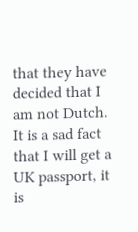that they have decided that I am not Dutch. It is a sad fact that I will get a UK passport, it is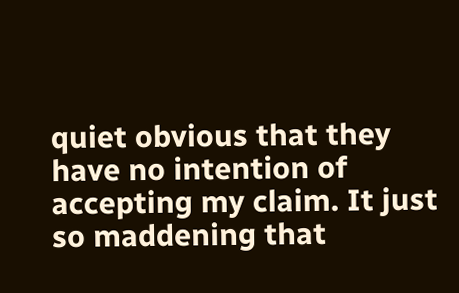quiet obvious that they have no intention of accepting my claim. It just so maddening that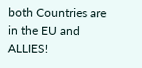both Countries are in the EU and ALLIES!